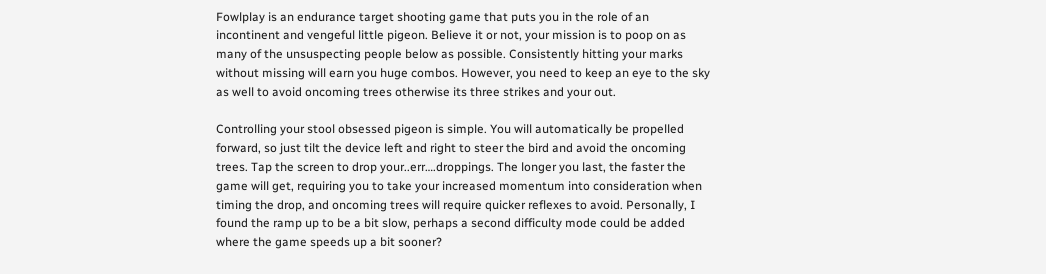Fowlplay is an endurance target shooting game that puts you in the role of an incontinent and vengeful little pigeon. Believe it or not, your mission is to poop on as many of the unsuspecting people below as possible. Consistently hitting your marks without missing will earn you huge combos. However, you need to keep an eye to the sky as well to avoid oncoming trees otherwise its three strikes and your out.

Controlling your stool obsessed pigeon is simple. You will automatically be propelled forward, so just tilt the device left and right to steer the bird and avoid the oncoming trees. Tap the screen to drop your..err….droppings. The longer you last, the faster the game will get, requiring you to take your increased momentum into consideration when timing the drop, and oncoming trees will require quicker reflexes to avoid. Personally, I found the ramp up to be a bit slow, perhaps a second difficulty mode could be added where the game speeds up a bit sooner?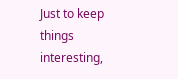Just to keep things interesting,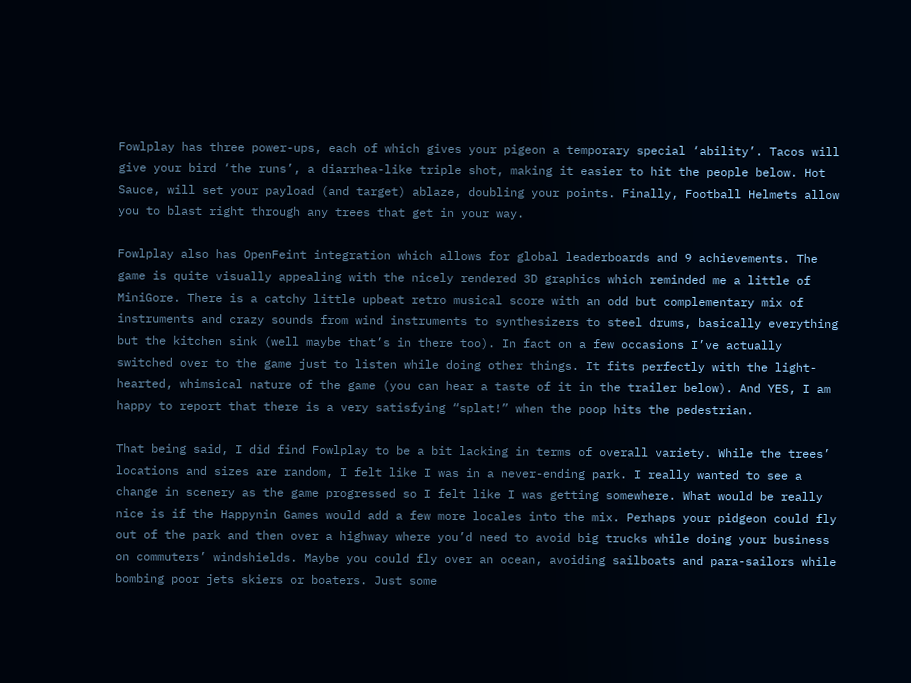Fowlplay has three power-ups, each of which gives your pigeon a temporary special ‘ability’. Tacos will give your bird ‘the runs’, a diarrhea-like triple shot, making it easier to hit the people below. Hot Sauce, will set your payload (and target) ablaze, doubling your points. Finally, Football Helmets allow you to blast right through any trees that get in your way.

Fowlplay also has OpenFeint integration which allows for global leaderboards and 9 achievements. The game is quite visually appealing with the nicely rendered 3D graphics which reminded me a little of MiniGore. There is a catchy little upbeat retro musical score with an odd but complementary mix of instruments and crazy sounds from wind instruments to synthesizers to steel drums, basically everything but the kitchen sink (well maybe that’s in there too). In fact on a few occasions I’ve actually switched over to the game just to listen while doing other things. It fits perfectly with the light-hearted, whimsical nature of the game (you can hear a taste of it in the trailer below). And YES, I am happy to report that there is a very satisfying “splat!” when the poop hits the pedestrian.

That being said, I did find Fowlplay to be a bit lacking in terms of overall variety. While the trees’ locations and sizes are random, I felt like I was in a never-ending park. I really wanted to see a change in scenery as the game progressed so I felt like I was getting somewhere. What would be really nice is if the Happynin Games would add a few more locales into the mix. Perhaps your pidgeon could fly out of the park and then over a highway where you’d need to avoid big trucks while doing your business on commuters’ windshields. Maybe you could fly over an ocean, avoiding sailboats and para-sailors while bombing poor jets skiers or boaters. Just some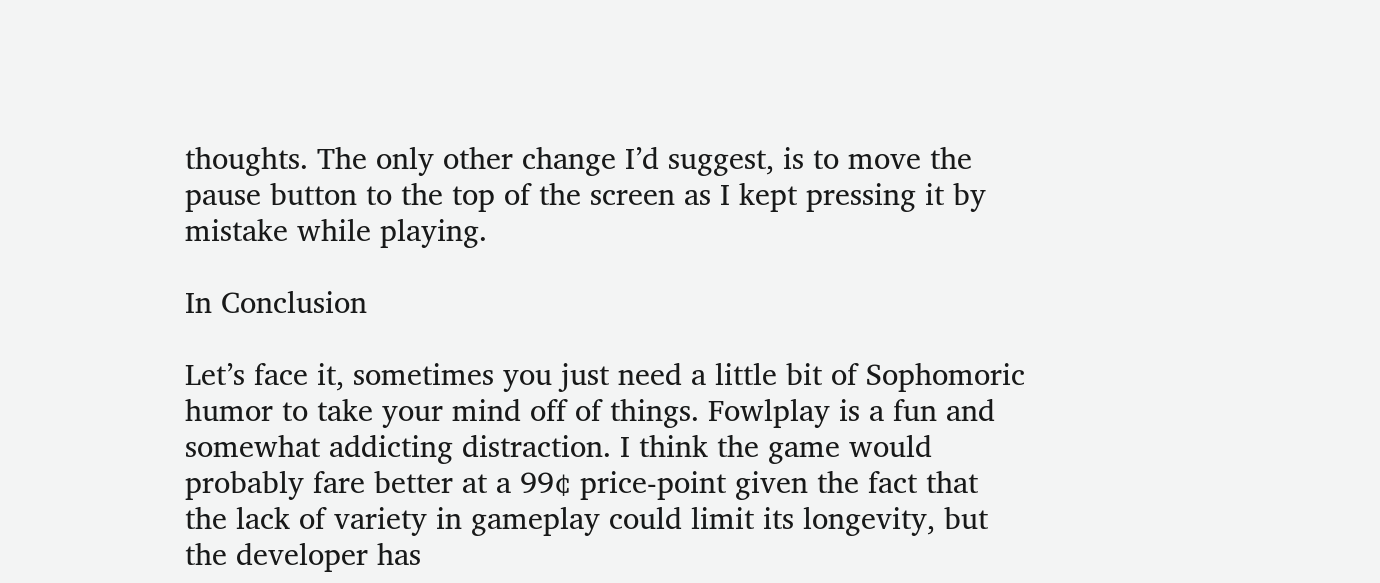thoughts. The only other change I’d suggest, is to move the pause button to the top of the screen as I kept pressing it by mistake while playing.

In Conclusion

Let’s face it, sometimes you just need a little bit of Sophomoric humor to take your mind off of things. Fowlplay is a fun and somewhat addicting distraction. I think the game would probably fare better at a 99¢ price-point given the fact that the lack of variety in gameplay could limit its longevity, but the developer has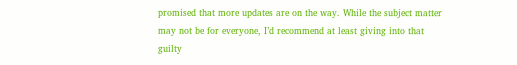promised that more updates are on the way. While the subject matter may not be for everyone, I’d recommend at least giving into that guilty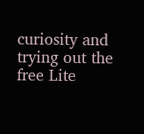curiosity and trying out the free Lite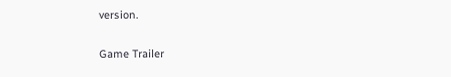version.


Game Trailer